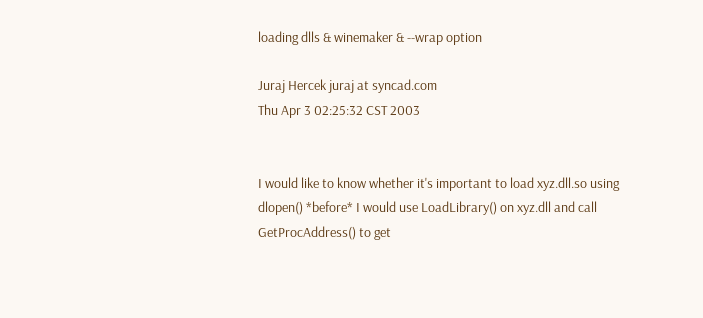loading dlls & winemaker & --wrap option

Juraj Hercek juraj at syncad.com
Thu Apr 3 02:25:32 CST 2003


I would like to know whether it's important to load xyz.dll.so using
dlopen() *before* I would use LoadLibrary() on xyz.dll and call
GetProcAddress() to get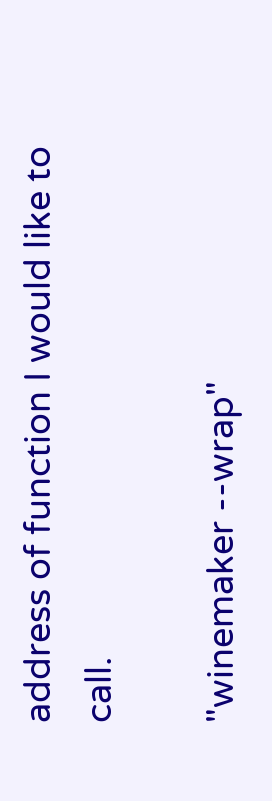address of function I would like to call.

"winemaker --wrap"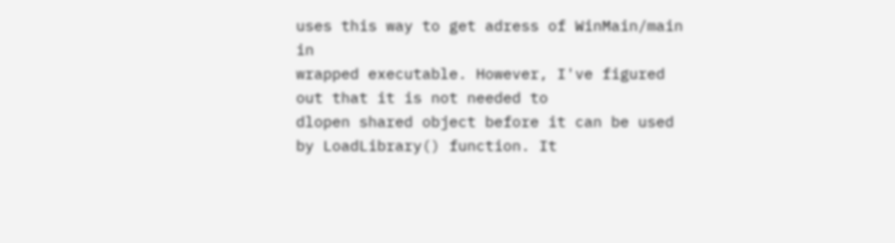uses this way to get adress of WinMain/main in
wrapped executable. However, I've figured out that it is not needed to
dlopen shared object before it can be used by LoadLibrary() function. It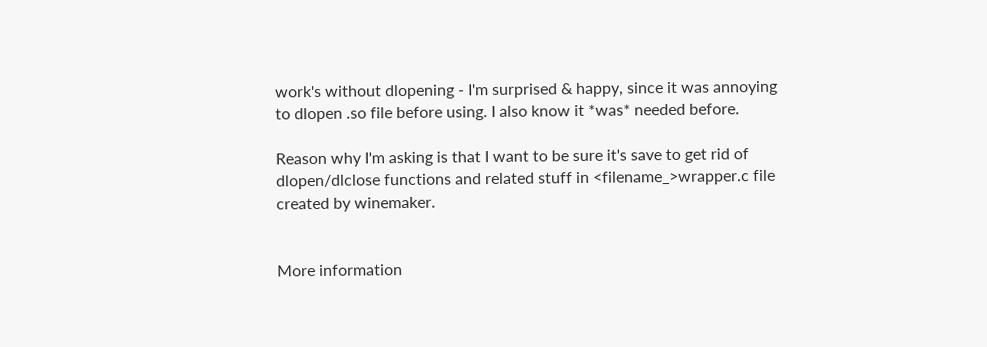work's without dlopening - I'm surprised & happy, since it was annoying
to dlopen .so file before using. I also know it *was* needed before.

Reason why I'm asking is that I want to be sure it's save to get rid of
dlopen/dlclose functions and related stuff in <filename_>wrapper.c file
created by winemaker.


More information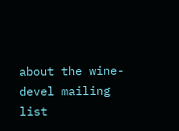about the wine-devel mailing list